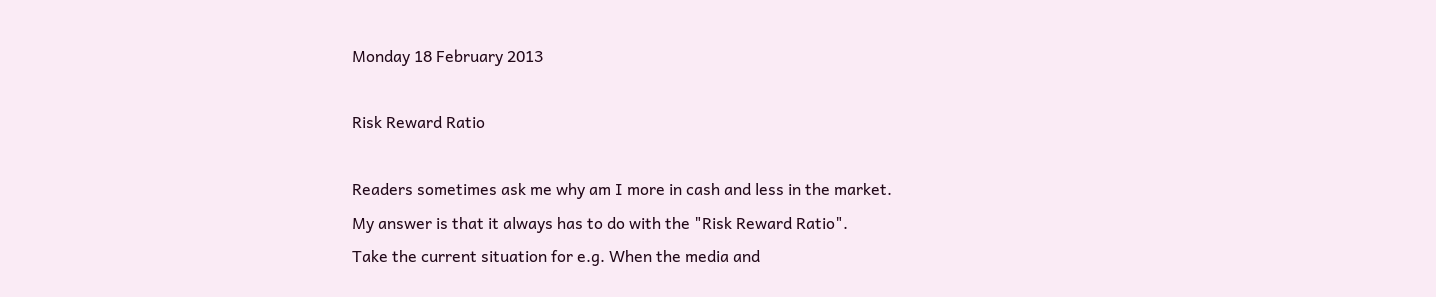Monday 18 February 2013

Risk Reward Ratio

Readers sometimes ask me why am I more in cash and less in the market.
My answer is that it always has to do with the "Risk Reward Ratio".
Take the current situation for e.g. When the media and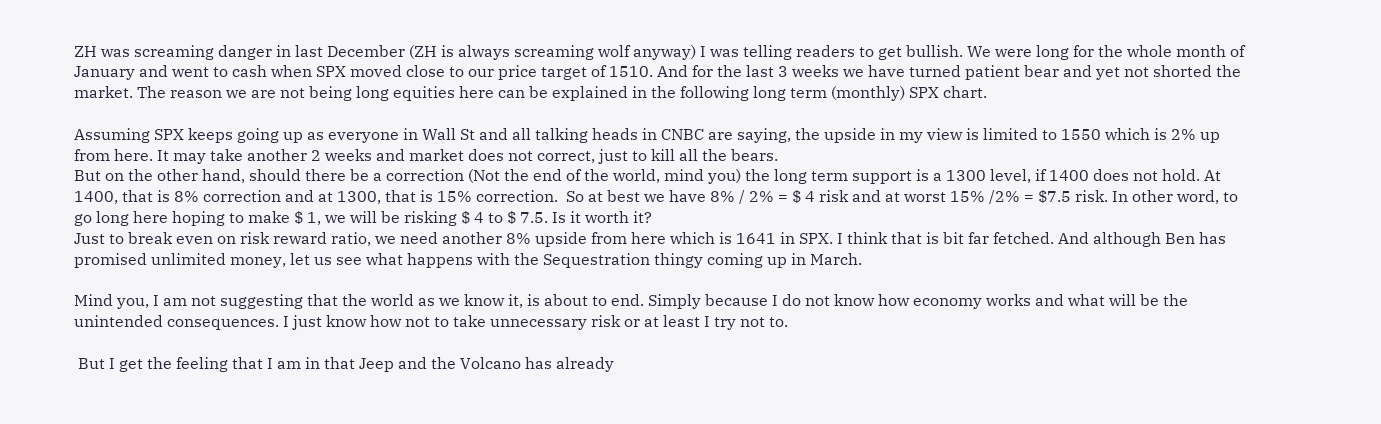ZH was screaming danger in last December (ZH is always screaming wolf anyway) I was telling readers to get bullish. We were long for the whole month of January and went to cash when SPX moved close to our price target of 1510. And for the last 3 weeks we have turned patient bear and yet not shorted the market. The reason we are not being long equities here can be explained in the following long term (monthly) SPX chart.

Assuming SPX keeps going up as everyone in Wall St and all talking heads in CNBC are saying, the upside in my view is limited to 1550 which is 2% up from here. It may take another 2 weeks and market does not correct, just to kill all the bears.
But on the other hand, should there be a correction (Not the end of the world, mind you) the long term support is a 1300 level, if 1400 does not hold. At 1400, that is 8% correction and at 1300, that is 15% correction.  So at best we have 8% / 2% = $ 4 risk and at worst 15% /2% = $7.5 risk. In other word, to go long here hoping to make $ 1, we will be risking $ 4 to $ 7.5. Is it worth it?
Just to break even on risk reward ratio, we need another 8% upside from here which is 1641 in SPX. I think that is bit far fetched. And although Ben has promised unlimited money, let us see what happens with the Sequestration thingy coming up in March.

Mind you, I am not suggesting that the world as we know it, is about to end. Simply because I do not know how economy works and what will be the unintended consequences. I just know how not to take unnecessary risk or at least I try not to.

 But I get the feeling that I am in that Jeep and the Volcano has already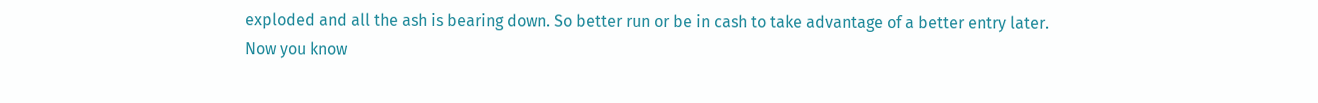exploded and all the ash is bearing down. So better run or be in cash to take advantage of a better entry later.
Now you know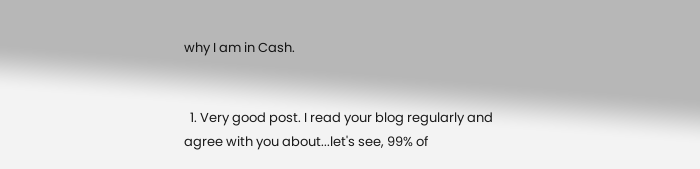why I am in Cash.


  1. Very good post. I read your blog regularly and agree with you about...let's see, 99% of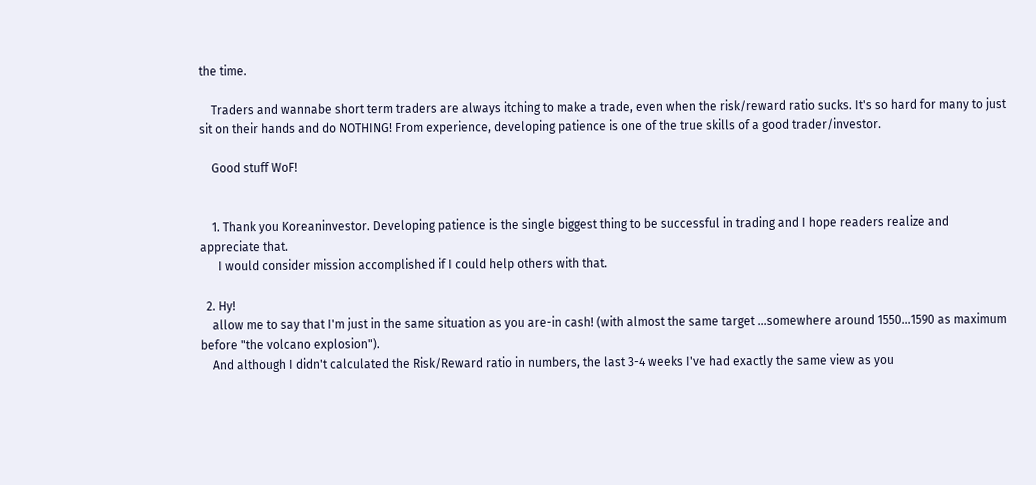the time.

    Traders and wannabe short term traders are always itching to make a trade, even when the risk/reward ratio sucks. It's so hard for many to just sit on their hands and do NOTHING! From experience, developing patience is one of the true skills of a good trader/investor.

    Good stuff WoF!


    1. Thank you Koreaninvestor. Developing patience is the single biggest thing to be successful in trading and I hope readers realize and appreciate that.
      I would consider mission accomplished if I could help others with that.

  2. Hy!
    allow me to say that I'm just in the same situation as you are-in cash! (with almost the same target ...somewhere around 1550...1590 as maximum before "the volcano explosion").
    And although I didn't calculated the Risk/Reward ratio in numbers, the last 3-4 weeks I've had exactly the same view as you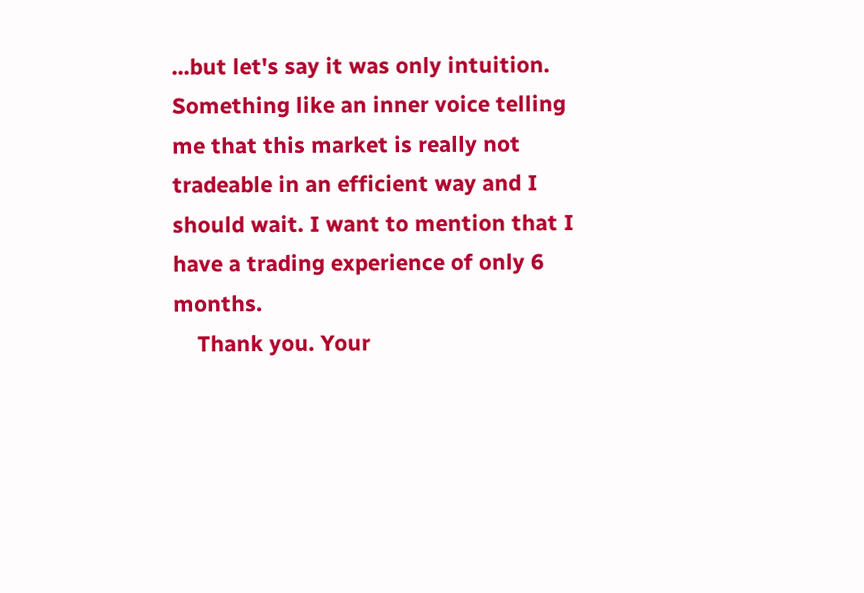...but let's say it was only intuition. Something like an inner voice telling me that this market is really not tradeable in an efficient way and I should wait. I want to mention that I have a trading experience of only 6 months.
    Thank you. Your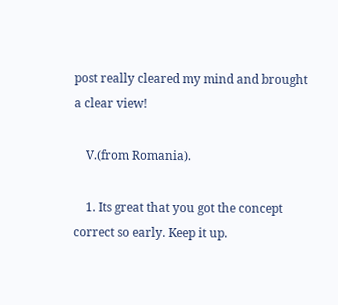post really cleared my mind and brought a clear view!

    V.(from Romania).

    1. Its great that you got the concept correct so early. Keep it up.